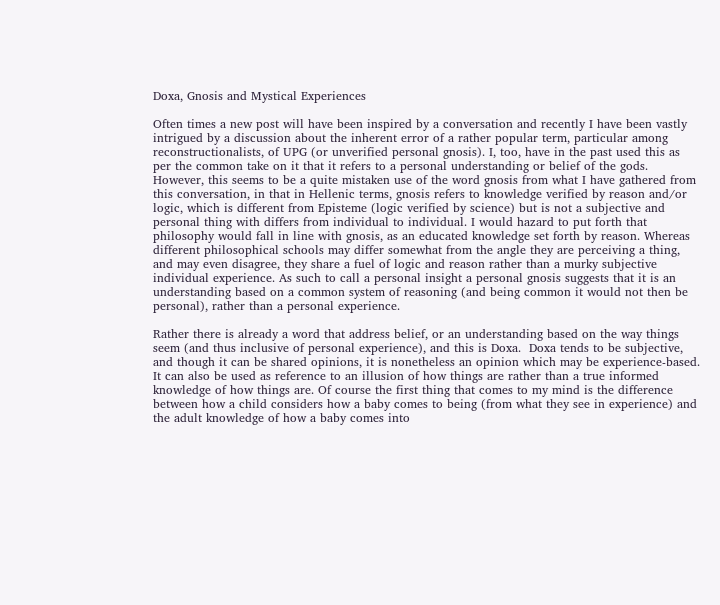Doxa, Gnosis and Mystical Experiences

Often times a new post will have been inspired by a conversation and recently I have been vastly intrigued by a discussion about the inherent error of a rather popular term, particular among reconstructionalists, of UPG (or unverified personal gnosis). I, too, have in the past used this as per the common take on it that it refers to a personal understanding or belief of the gods. However, this seems to be a quite mistaken use of the word gnosis from what I have gathered from this conversation, in that in Hellenic terms, gnosis refers to knowledge verified by reason and/or logic, which is different from Episteme (logic verified by science) but is not a subjective and personal thing with differs from individual to individual. I would hazard to put forth that philosophy would fall in line with gnosis, as an educated knowledge set forth by reason. Whereas different philosophical schools may differ somewhat from the angle they are perceiving a thing, and may even disagree, they share a fuel of logic and reason rather than a murky subjective individual experience. As such to call a personal insight a personal gnosis suggests that it is an understanding based on a common system of reasoning (and being common it would not then be personal), rather than a personal experience.

Rather there is already a word that address belief, or an understanding based on the way things seem (and thus inclusive of personal experience), and this is Doxa.  Doxa tends to be subjective, and though it can be shared opinions, it is nonetheless an opinion which may be experience-based. It can also be used as reference to an illusion of how things are rather than a true informed knowledge of how things are. Of course the first thing that comes to my mind is the difference between how a child considers how a baby comes to being (from what they see in experience) and the adult knowledge of how a baby comes into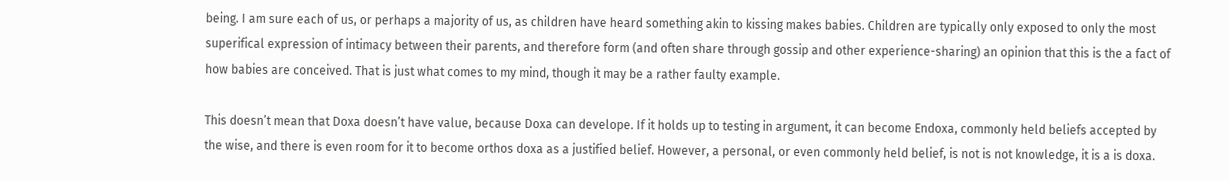being. I am sure each of us, or perhaps a majority of us, as children have heard something akin to kissing makes babies. Children are typically only exposed to only the most superifical expression of intimacy between their parents, and therefore form (and often share through gossip and other experience-sharing) an opinion that this is the a fact of how babies are conceived. That is just what comes to my mind, though it may be a rather faulty example.

This doesn’t mean that Doxa doesn’t have value, because Doxa can develope. If it holds up to testing in argument, it can become Endoxa, commonly held beliefs accepted by the wise, and there is even room for it to become orthos doxa as a justified belief. However, a personal, or even commonly held belief, is not is not knowledge, it is a is doxa.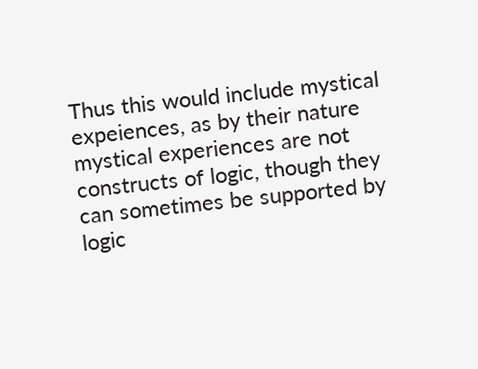Thus this would include mystical expeiences, as by their nature mystical experiences are not constructs of logic, though they can sometimes be supported by logic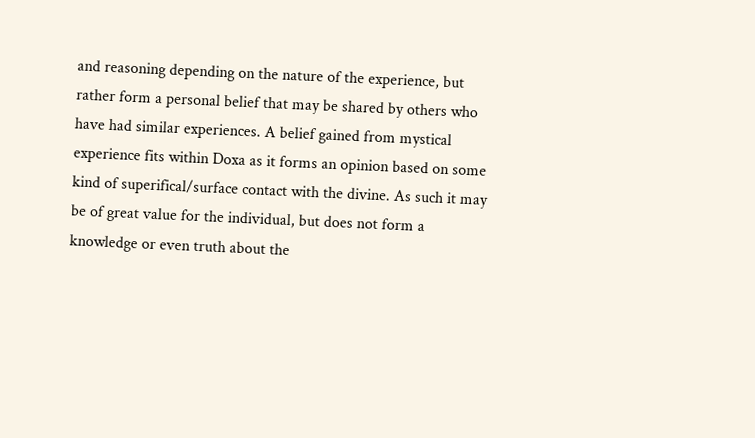and reasoning depending on the nature of the experience, but rather form a personal belief that may be shared by others who have had similar experiences. A belief gained from mystical experience fits within Doxa as it forms an opinion based on some kind of superifical/surface contact with the divine. As such it may be of great value for the individual, but does not form a knowledge or even truth about the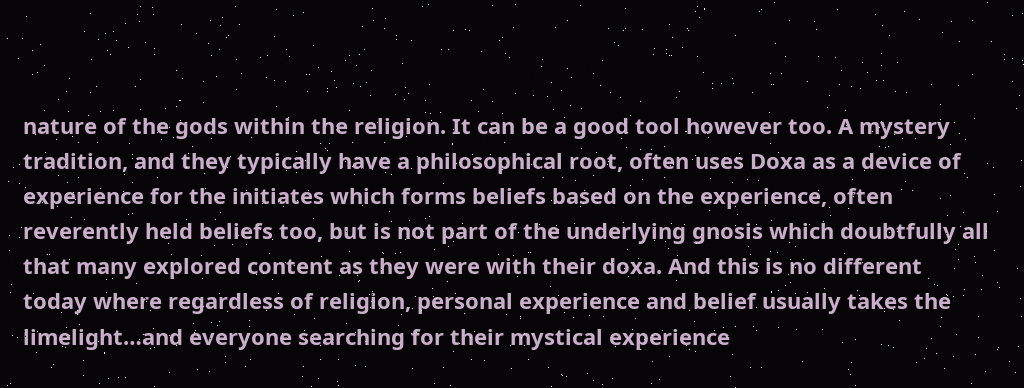nature of the gods within the religion. It can be a good tool however too. A mystery tradition, and they typically have a philosophical root, often uses Doxa as a device of experience for the initiates which forms beliefs based on the experience, often reverently held beliefs too, but is not part of the underlying gnosis which doubtfully all that many explored content as they were with their doxa. And this is no different today where regardless of religion, personal experience and belief usually takes the limelight…and everyone searching for their mystical experience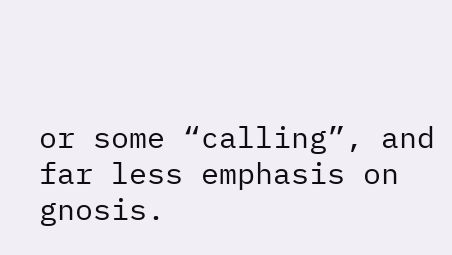or some “calling”, and far less emphasis on gnosis.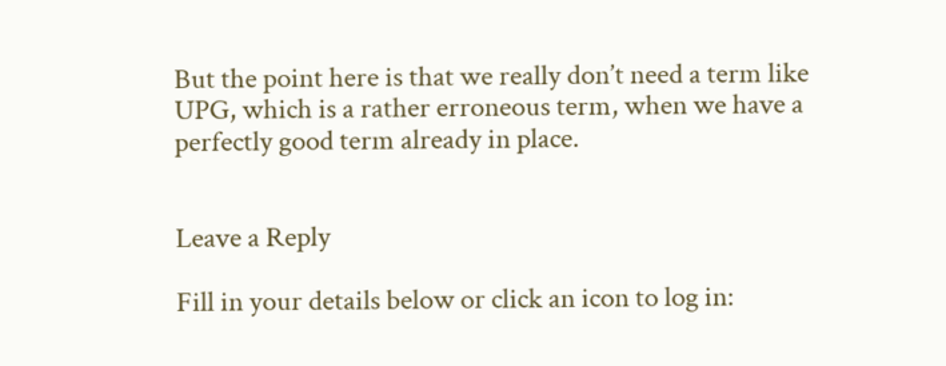But the point here is that we really don’t need a term like UPG, which is a rather erroneous term, when we have a perfectly good term already in place.


Leave a Reply

Fill in your details below or click an icon to log in: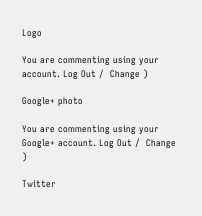Logo

You are commenting using your account. Log Out /  Change )

Google+ photo

You are commenting using your Google+ account. Log Out /  Change )

Twitter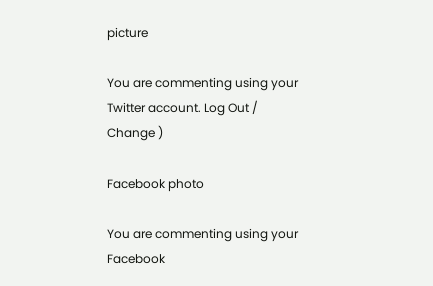picture

You are commenting using your Twitter account. Log Out /  Change )

Facebook photo

You are commenting using your Facebook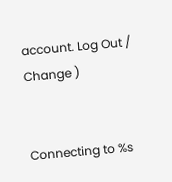account. Log Out /  Change )


Connecting to %s